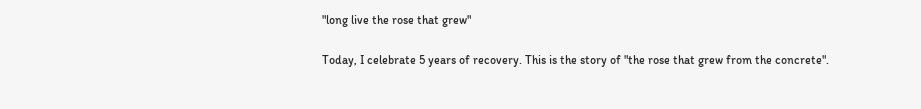"long live the rose that grew"

Today, I celebrate 5 years of recovery. This is the story of "the rose that grew from the concrete".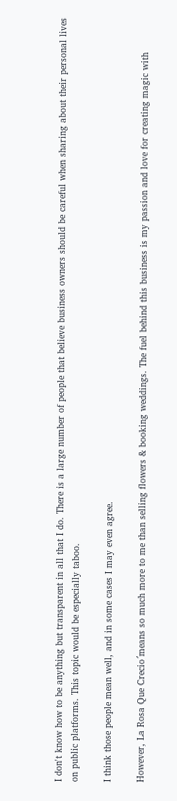I don't know how to be anything but transparent in all that I do. There is a large number of people that believe business owners should be careful when sharing about their personal lives on public platforms. This topic would be especially taboo.

I think those people mean well, and in some cases I may even agree.

However, La Rosa Que Crecio´means so much more to me than selling flowers & booking weddings. The fuel behind this business is my passion and love for creating magic with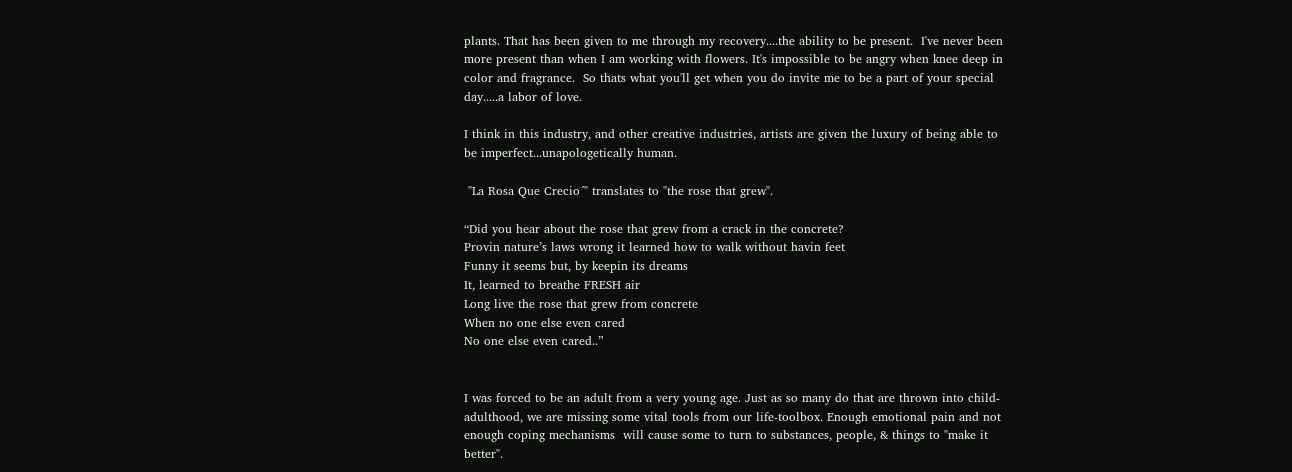plants. That has been given to me through my recovery....the ability to be present.  I've never been more present than when I am working with flowers. It's impossible to be angry when knee deep in color and fragrance.  So thats what you'll get when you do invite me to be a part of your special day.....a labor of love.

I think in this industry, and other creative industries, artists are given the luxury of being able to be imperfect...unapologetically human.

 "La Rosa Que Crecio´" translates to "the rose that grew".

“Did you hear about the rose that grew from a crack in the concrete?
Provin nature’s laws wrong it learned how to walk without havin feet
Funny it seems but, by keepin its dreams
It, learned to breathe FRESH air
Long live the rose that grew from concrete
When no one else even cared
No one else even cared..”


I was forced to be an adult from a very young age. Just as so many do that are thrown into child-adulthood, we are missing some vital tools from our life-toolbox. Enough emotional pain and not enough coping mechanisms  will cause some to turn to substances, people, & things to "make it better".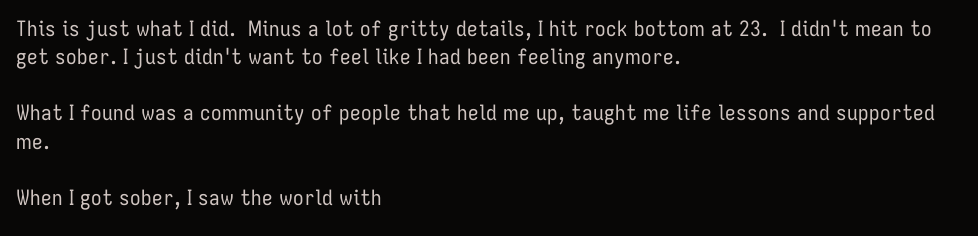This is just what I did.  Minus a lot of gritty details, I hit rock bottom at 23.  I didn't mean to get sober. I just didn't want to feel like I had been feeling anymore.

What I found was a community of people that held me up, taught me life lessons and supported me.

When I got sober, I saw the world with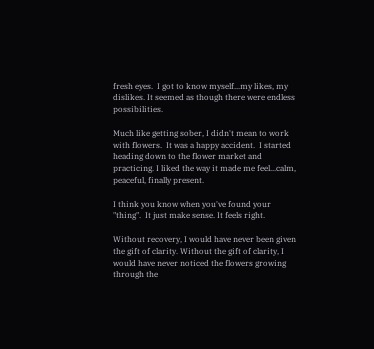fresh eyes.  I got to know myself...my likes, my dislikes. It seemed as though there were endless possibilities.

Much like getting sober, I didn't mean to work with flowers.  It was a happy accident.  I started heading down to the flower market and practicing. I liked the way it made me feel...calm, peaceful, finally present.

I think you know when you've found your "thing".  It just make sense. It feels right.

Without recovery, I would have never been given the gift of clarity. Without the gift of clarity, I would have never noticed the flowers growing through the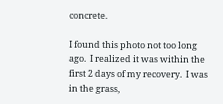concrete.

I found this photo not too long ago.  I realized it was within the first 2 days of my recovery.  I was in the grass,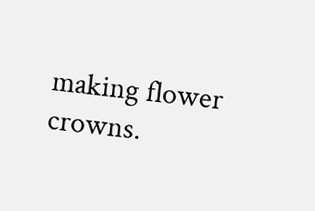making flower crowns.